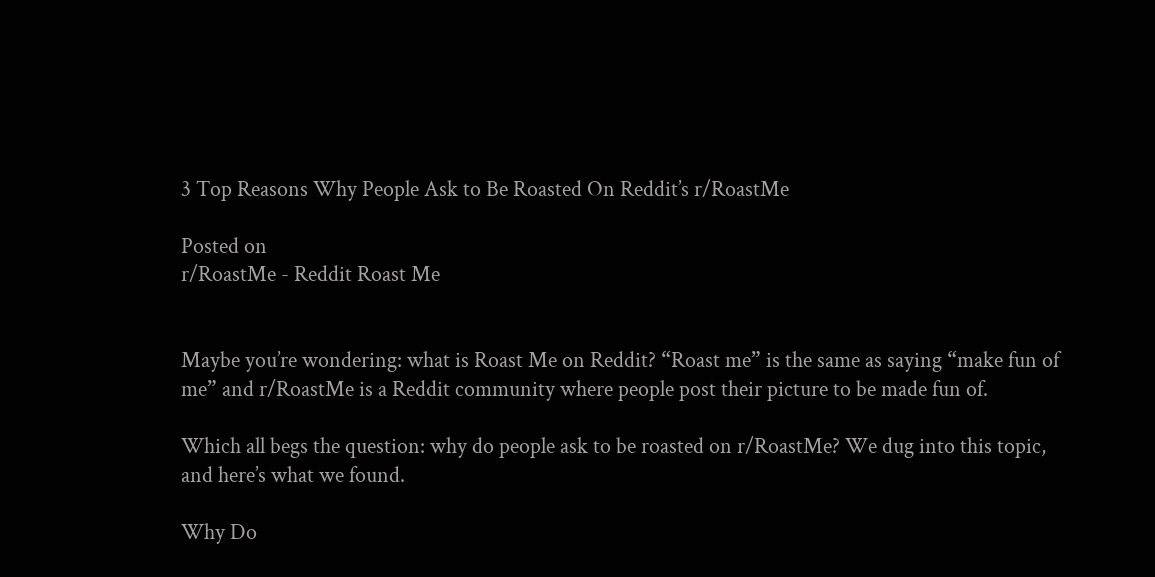3 Top Reasons Why People Ask to Be Roasted On Reddit’s r/RoastMe

Posted on
r/RoastMe - Reddit Roast Me


Maybe you’re wondering: what is Roast Me on Reddit? “Roast me” is the same as saying “make fun of me” and r/RoastMe is a Reddit community where people post their picture to be made fun of.

Which all begs the question: why do people ask to be roasted on r/RoastMe? We dug into this topic, and here’s what we found.

Why Do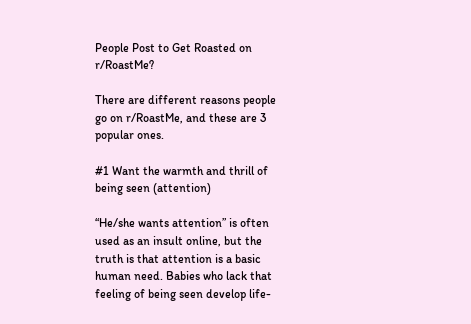People Post to Get Roasted on r/RoastMe?

There are different reasons people go on r/RoastMe, and these are 3 popular ones.

#1 Want the warmth and thrill of being seen (attention)

“He/she wants attention” is often used as an insult online, but the truth is that attention is a basic human need. Babies who lack that feeling of being seen develop life-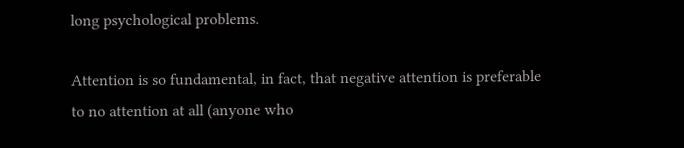long psychological problems.

Attention is so fundamental, in fact, that negative attention is preferable to no attention at all (anyone who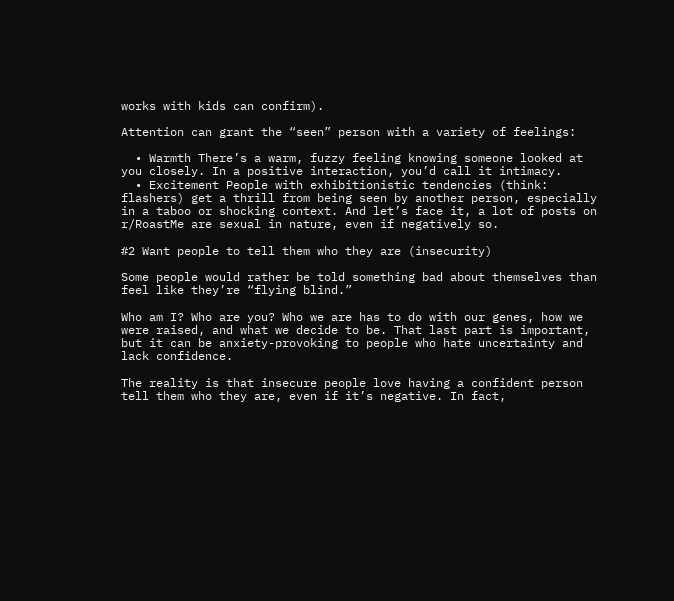works with kids can confirm).

Attention can grant the “seen” person with a variety of feelings:

  • Warmth There’s a warm, fuzzy feeling knowing someone looked at you closely. In a positive interaction, you’d call it intimacy.
  • Excitement People with exhibitionistic tendencies (think: flashers) get a thrill from being seen by another person, especially in a taboo or shocking context. And let’s face it, a lot of posts on r/RoastMe are sexual in nature, even if negatively so.

#2 Want people to tell them who they are (insecurity)

Some people would rather be told something bad about themselves than feel like they’re “flying blind.”

Who am I? Who are you? Who we are has to do with our genes, how we were raised, and what we decide to be. That last part is important, but it can be anxiety-provoking to people who hate uncertainty and lack confidence.

The reality is that insecure people love having a confident person tell them who they are, even if it’s negative. In fact,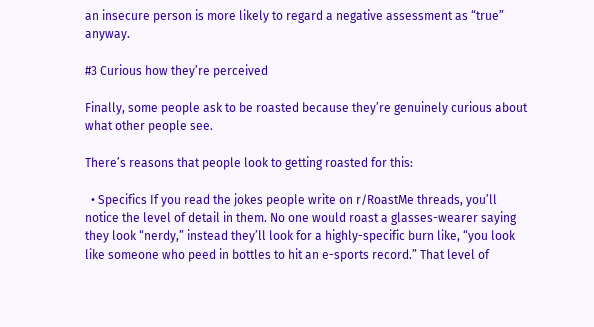an insecure person is more likely to regard a negative assessment as “true” anyway.

#3 Curious how they’re perceived

Finally, some people ask to be roasted because they’re genuinely curious about what other people see.

There’s reasons that people look to getting roasted for this:

  • Specifics If you read the jokes people write on r/RoastMe threads, you’ll notice the level of detail in them. No one would roast a glasses-wearer saying they look “nerdy,” instead they’ll look for a highly-specific burn like, “you look like someone who peed in bottles to hit an e-sports record.” That level of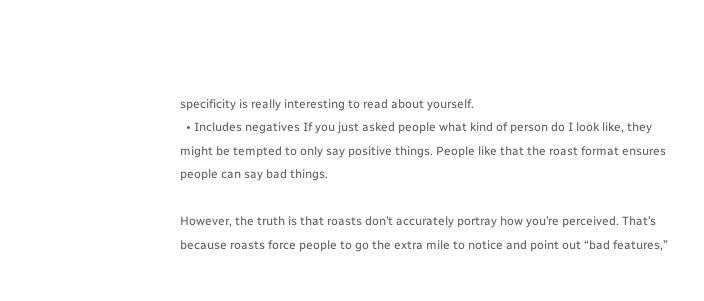specificity is really interesting to read about yourself.
  • Includes negatives If you just asked people what kind of person do I look like, they might be tempted to only say positive things. People like that the roast format ensures people can say bad things.

However, the truth is that roasts don’t accurately portray how you’re perceived. That’s because roasts force people to go the extra mile to notice and point out “bad features,”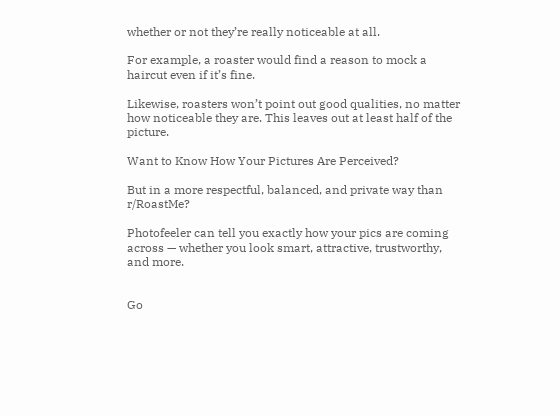whether or not they’re really noticeable at all.

For example, a roaster would find a reason to mock a haircut even if it’s fine.

Likewise, roasters won’t point out good qualities, no matter how noticeable they are. This leaves out at least half of the picture.

Want to Know How Your Pictures Are Perceived?

But in a more respectful, balanced, and private way than r/RoastMe?

Photofeeler can tell you exactly how your pics are coming across — whether you look smart, attractive, trustworthy, and more.


Go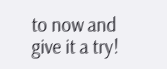to now and give it a try!